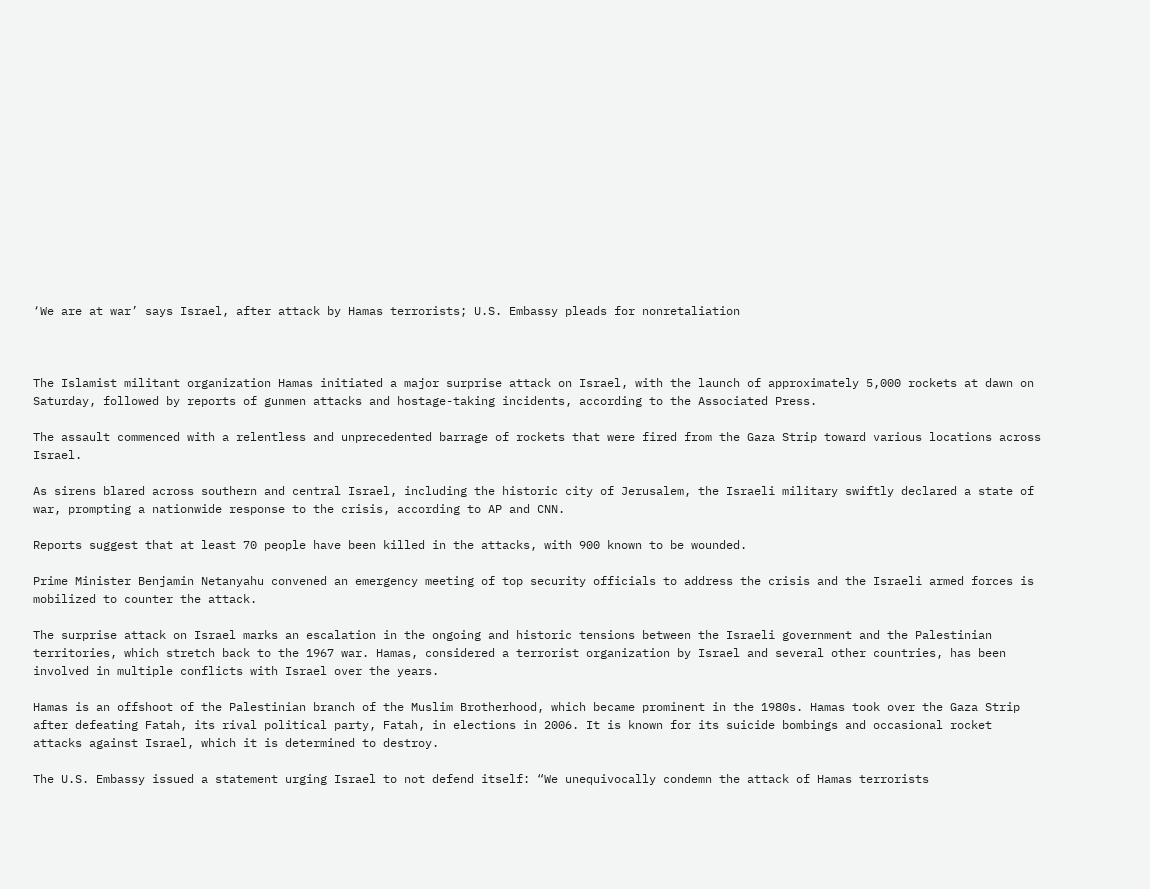‘We are at war’ says Israel, after attack by Hamas terrorists; U.S. Embassy pleads for nonretaliation



The Islamist militant organization Hamas initiated a major surprise attack on Israel, with the launch of approximately 5,000 rockets at dawn on Saturday, followed by reports of gunmen attacks and hostage-taking incidents, according to the Associated Press.

The assault commenced with a relentless and unprecedented barrage of rockets that were fired from the Gaza Strip toward various locations across Israel.

As sirens blared across southern and central Israel, including the historic city of Jerusalem, the Israeli military swiftly declared a state of war, prompting a nationwide response to the crisis, according to AP and CNN.

Reports suggest that at least 70 people have been killed in the attacks, with 900 known to be wounded.

Prime Minister Benjamin Netanyahu convened an emergency meeting of top security officials to address the crisis and the Israeli armed forces is mobilized to counter the attack.

The surprise attack on Israel marks an escalation in the ongoing and historic tensions between the Israeli government and the Palestinian territories, which stretch back to the 1967 war. Hamas, considered a terrorist organization by Israel and several other countries, has been involved in multiple conflicts with Israel over the years.

Hamas is an offshoot of the Palestinian branch of the Muslim Brotherhood, which became prominent in the 1980s. Hamas took over the Gaza Strip after defeating Fatah, its rival political party, Fatah, in elections in 2006. It is known for its suicide bombings and occasional rocket attacks against Israel, which it is determined to destroy.

The U.S. Embassy issued a statement urging Israel to not defend itself: “We unequivocally condemn the attack of Hamas terrorists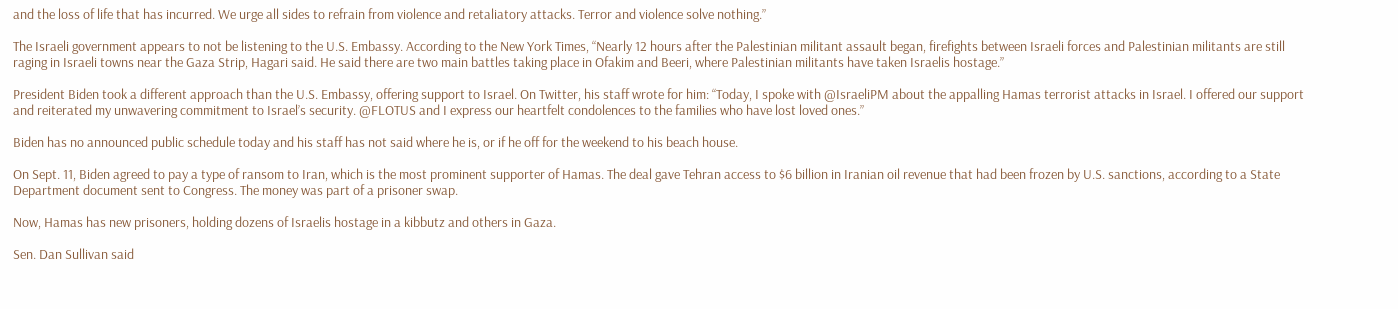and the loss of life that has incurred. We urge all sides to refrain from violence and retaliatory attacks. Terror and violence solve nothing.”

The Israeli government appears to not be listening to the U.S. Embassy. According to the New York Times, “Nearly 12 hours after the Palestinian militant assault began, firefights between Israeli forces and Palestinian militants are still raging in Israeli towns near the Gaza Strip, Hagari said. He said there are two main battles taking place in Ofakim and Beeri, where Palestinian militants have taken Israelis hostage.”

President Biden took a different approach than the U.S. Embassy, offering support to Israel. On Twitter, his staff wrote for him: “Today, I spoke with @IsraeliPM about the appalling Hamas terrorist attacks in Israel. I offered our support and reiterated my unwavering commitment to Israel’s security. @FLOTUS and I express our heartfelt condolences to the families who have lost loved ones.”

Biden has no announced public schedule today and his staff has not said where he is, or if he off for the weekend to his beach house.

On Sept. 11, Biden agreed to pay a type of ransom to Iran, which is the most prominent supporter of Hamas. The deal gave Tehran access to $6 billion in Iranian oil revenue that had been frozen by U.S. sanctions, according to a State Department document sent to Congress. The money was part of a prisoner swap.

Now, Hamas has new prisoners, holding dozens of Israelis hostage in a kibbutz and others in Gaza.

Sen. Dan Sullivan said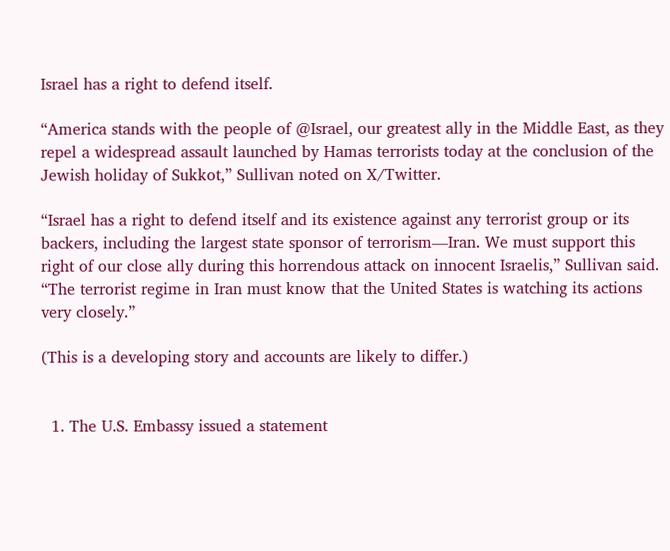Israel has a right to defend itself.

“America stands with the people of @Israel, our greatest ally in the Middle East, as they repel a widespread assault launched by Hamas terrorists today at the conclusion of the Jewish holiday of Sukkot,” Sullivan noted on X/Twitter.

“Israel has a right to defend itself and its existence against any terrorist group or its backers, including the largest state sponsor of terrorism—Iran. We must support this right of our close ally during this horrendous attack on innocent Israelis,” Sullivan said. “The terrorist regime in Iran must know that the United States is watching its actions very closely.”

(This is a developing story and accounts are likely to differ.)


  1. The U.S. Embassy issued a statement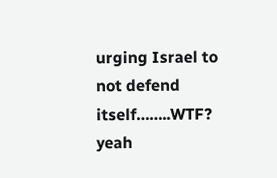urging Israel to not defend itself……..WTF? yeah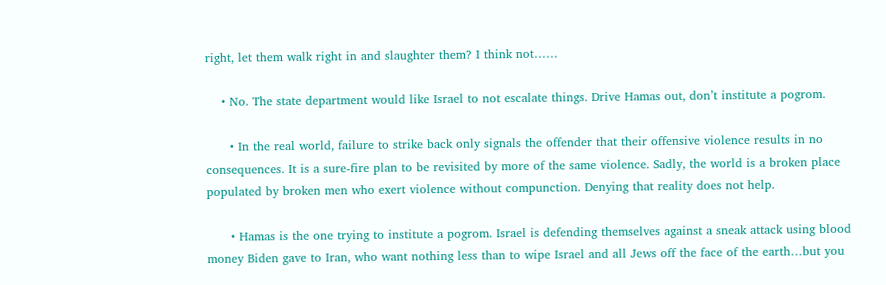right, let them walk right in and slaughter them? I think not……

    • No. The state department would like Israel to not escalate things. Drive Hamas out, don’t institute a pogrom.

      • In the real world, failure to strike back only signals the offender that their offensive violence results in no consequences. It is a sure-fire plan to be revisited by more of the same violence. Sadly, the world is a broken place populated by broken men who exert violence without compunction. Denying that reality does not help.

      • Hamas is the one trying to institute a pogrom. Israel is defending themselves against a sneak attack using blood money Biden gave to Iran, who want nothing less than to wipe Israel and all Jews off the face of the earth…but you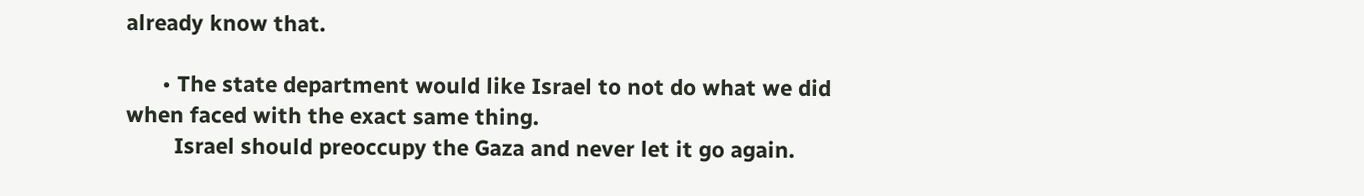already know that.

      • The state department would like Israel to not do what we did when faced with the exact same thing.
        Israel should preoccupy the Gaza and never let it go again.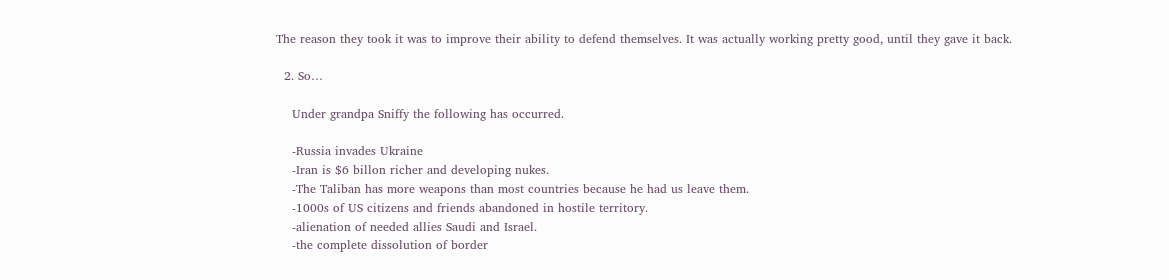The reason they took it was to improve their ability to defend themselves. It was actually working pretty good, until they gave it back.

  2. So…

    Under grandpa Sniffy the following has occurred.

    -Russia invades Ukraine
    -Iran is $6 billon richer and developing nukes.
    -The Taliban has more weapons than most countries because he had us leave them.
    -1000s of US citizens and friends abandoned in hostile territory.
    -alienation of needed allies Saudi and Israel.
    -the complete dissolution of border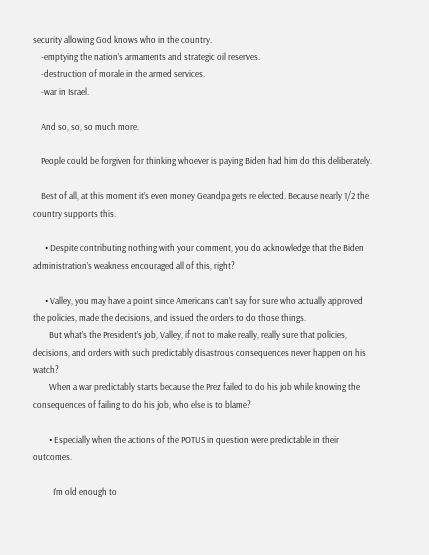security allowing God knows who in the country.
    -emptying the nation’s armaments and strategic oil reserves.
    -destruction of morale in the armed services.
    -war in Israel.

    And so, so, so much more.

    People could be forgiven for thinking whoever is paying Biden had him do this deliberately.

    Best of all, at this moment it’s even money Geandpa gets re elected. Because nearly 1/2 the country supports this.

      • Despite contributing nothing with your comment, you do acknowledge that the Biden administration’s weakness encouraged all of this, right?

      • Valley, you may have a point since Americans can’t say for sure who actually approved the policies, made the decisions, and issued the orders to do those things.
        But what’s the President’s job, Valley, if not to make really, really sure that policies, decisions, and orders with such predictably disastrous consequences never happen on his watch?
        When a war predictably starts because the Prez failed to do his job while knowing the consequences of failing to do his job, who else is to blame?

        • Especially when the actions of the POTUS in question were predictable in their outcomes.

          I’m old enough to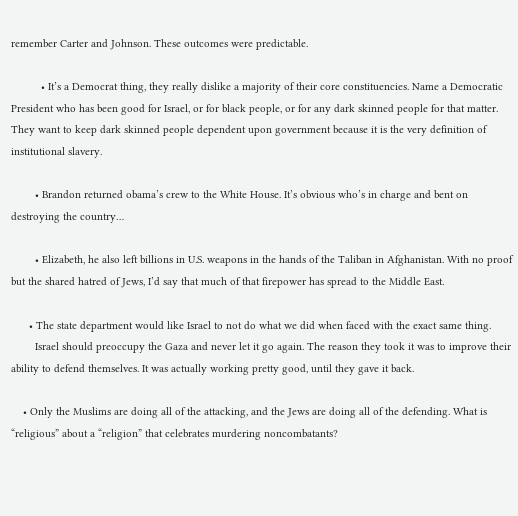remember Carter and Johnson. These outcomes were predictable.

          • It’s a Democrat thing, they really dislike a majority of their core constituencies. Name a Democratic President who has been good for Israel, or for black people, or for any dark skinned people for that matter. They want to keep dark skinned people dependent upon government because it is the very definition of institutional slavery.

        • Brandon returned obama’s crew to the White House. It’s obvious who’s in charge and bent on destroying the country…

        • Elizabeth, he also left billions in U.S. weapons in the hands of the Taliban in Afghanistan. With no proof but the shared hatred of Jews, I’d say that much of that firepower has spread to the Middle East.

      • The state department would like Israel to not do what we did when faced with the exact same thing.
        Israel should preoccupy the Gaza and never let it go again. The reason they took it was to improve their ability to defend themselves. It was actually working pretty good, until they gave it back.

    • Only the Muslims are doing all of the attacking, and the Jews are doing all of the defending. What is “religious” about a “religion” that celebrates murdering noncombatants?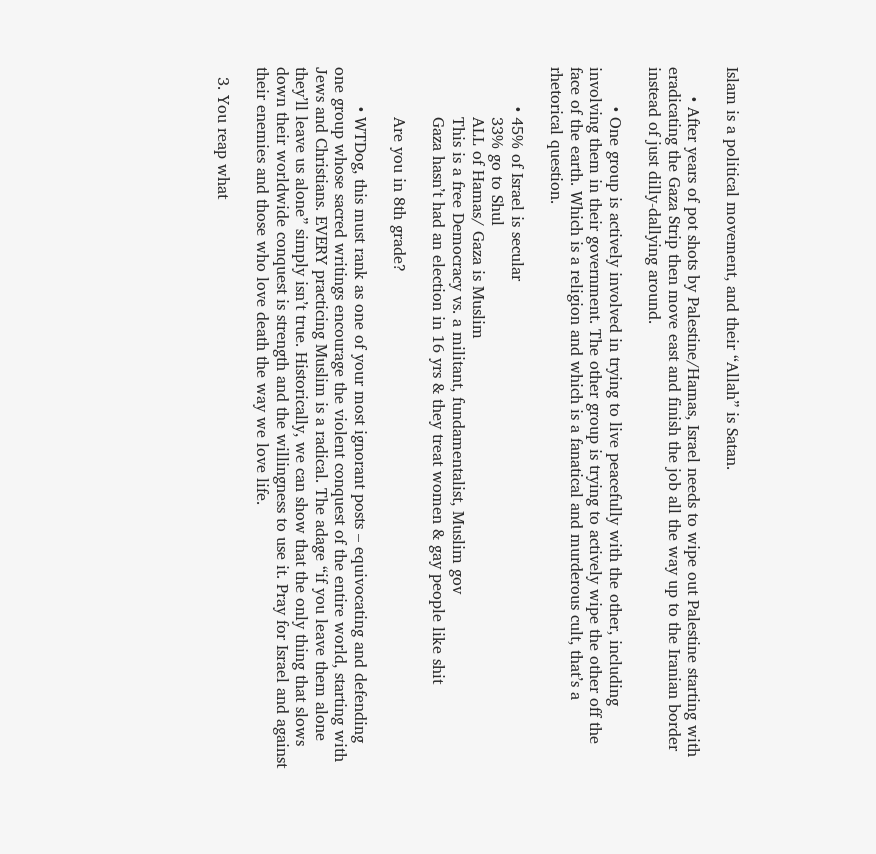Islam is a political movement, and their “Allah” is Satan.

      • After years of pot shots by Palestine/Hamas, Israel needs to wipe out Palestine starting with eradicating the Gaza Strip then move east and finish the job all the way up to the Iranian border instead of just dilly-dallying around.

        • One group is actively involved in trying to live peacefully with the other, including involving them in their government. The other group is trying to actively wipe the other off the face of the earth. Which is a religion and which is a fanatical and murderous cult, that’s a rhetorical question.

        • 45% of Israel is secular
          33% go to Shul
          ALL of Hamas/ Gaza is Muslim
          This is a free Democracy vs. a militant, fundamentalist, Muslim gov
          Gaza hasn’t had an election in 16 yrs & they treat women & gay people like shit

          Are you in 8th grade?

        • WTDog, this must rank as one of your most ignorant posts – equivocating and defending one group whose sacred writings encourage the violent conquest of the entire world, starting with Jews and Christians. EVERY practicing Muslim is a radical. The adage “if you leave them alone they’ll leave us alone” simply isn’t true. Historically, we can show that the only thing that slows down their worldwide conquest is strength and the willingness to use it. Pray for Israel and against their enemies and those who love death the way we love life.

  3. You reap what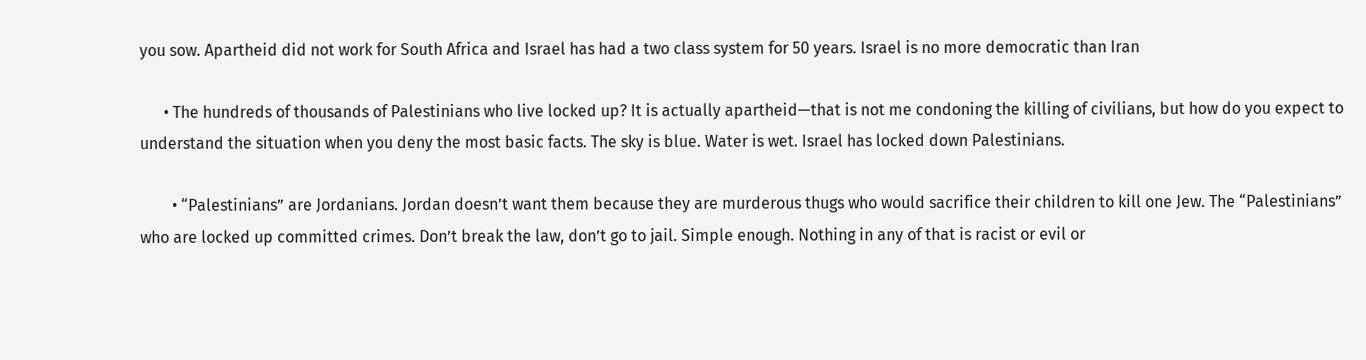you sow. Apartheid did not work for South Africa and Israel has had a two class system for 50 years. Israel is no more democratic than Iran

      • The hundreds of thousands of Palestinians who live locked up? It is actually apartheid—that is not me condoning the killing of civilians, but how do you expect to understand the situation when you deny the most basic facts. The sky is blue. Water is wet. Israel has locked down Palestinians.

        • “Palestinians” are Jordanians. Jordan doesn’t want them because they are murderous thugs who would sacrifice their children to kill one Jew. The “Palestinians” who are locked up committed crimes. Don’t break the law, don’t go to jail. Simple enough. Nothing in any of that is racist or evil or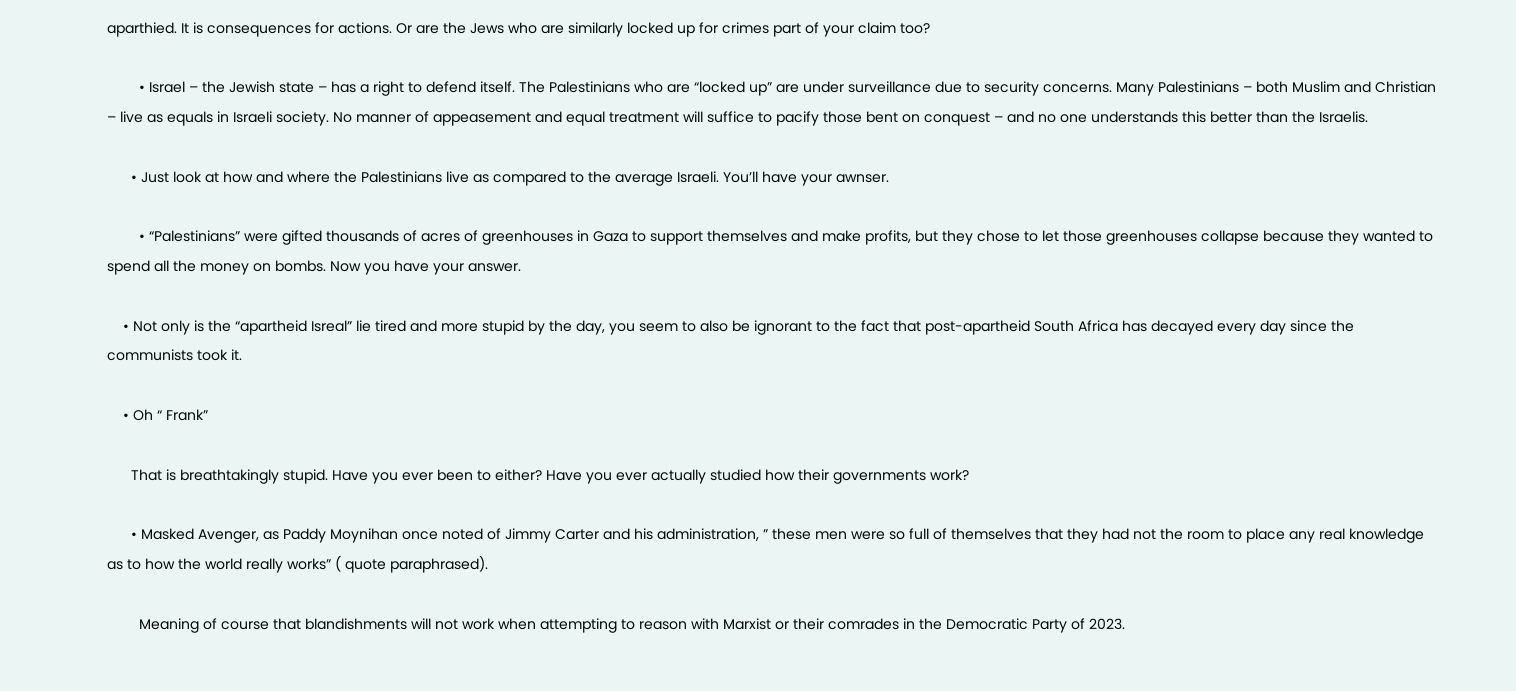aparthied. It is consequences for actions. Or are the Jews who are similarly locked up for crimes part of your claim too?

        • Israel – the Jewish state – has a right to defend itself. The Palestinians who are “locked up” are under surveillance due to security concerns. Many Palestinians – both Muslim and Christian – live as equals in Israeli society. No manner of appeasement and equal treatment will suffice to pacify those bent on conquest – and no one understands this better than the Israelis.

      • Just look at how and where the Palestinians live as compared to the average Israeli. You’ll have your awnser.

        • “Palestinians” were gifted thousands of acres of greenhouses in Gaza to support themselves and make profits, but they chose to let those greenhouses collapse because they wanted to spend all the money on bombs. Now you have your answer.

    • Not only is the “apartheid Isreal” lie tired and more stupid by the day, you seem to also be ignorant to the fact that post-apartheid South Africa has decayed every day since the communists took it.

    • Oh “ Frank”

      That is breathtakingly stupid. Have you ever been to either? Have you ever actually studied how their governments work?

      • Masked Avenger, as Paddy Moynihan once noted of Jimmy Carter and his administration, ” these men were so full of themselves that they had not the room to place any real knowledge as to how the world really works” ( quote paraphrased).

        Meaning of course that blandishments will not work when attempting to reason with Marxist or their comrades in the Democratic Party of 2023.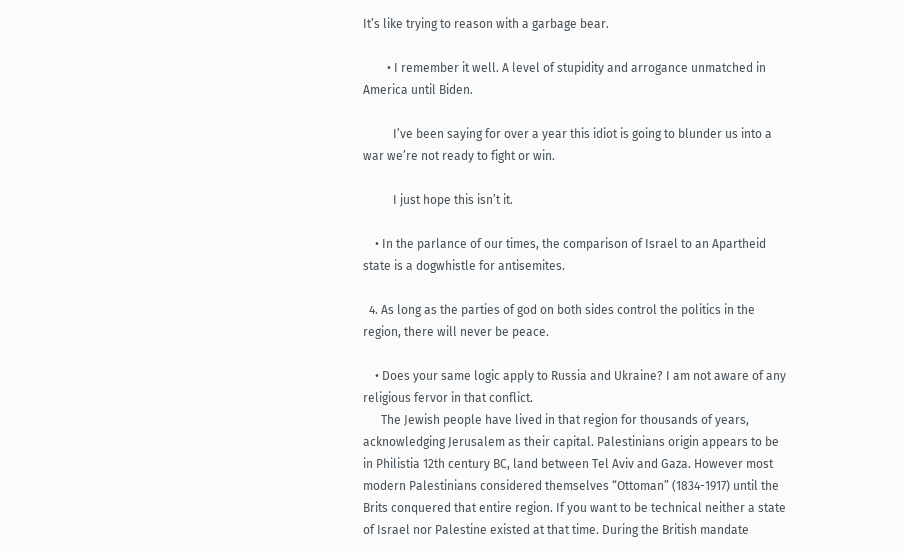It’s like trying to reason with a garbage bear.

        • I remember it well. A level of stupidity and arrogance unmatched in America until Biden.

          I’ve been saying for over a year this idiot is going to blunder us into a war we’re not ready to fight or win.

          I just hope this isn’t it.

    • In the parlance of our times, the comparison of Israel to an Apartheid state is a dogwhistle for antisemites.

  4. As long as the parties of god on both sides control the politics in the region, there will never be peace.

    • Does your same logic apply to Russia and Ukraine? I am not aware of any religious fervor in that conflict.
      The Jewish people have lived in that region for thousands of years, acknowledging Jerusalem as their capital. Palestinians origin appears to be in Philistia 12th century BC, land between Tel Aviv and Gaza. However most modern Palestinians considered themselves “Ottoman” (1834-1917) until the Brits conquered that entire region. If you want to be technical neither a state of Israel nor Palestine existed at that time. During the British mandate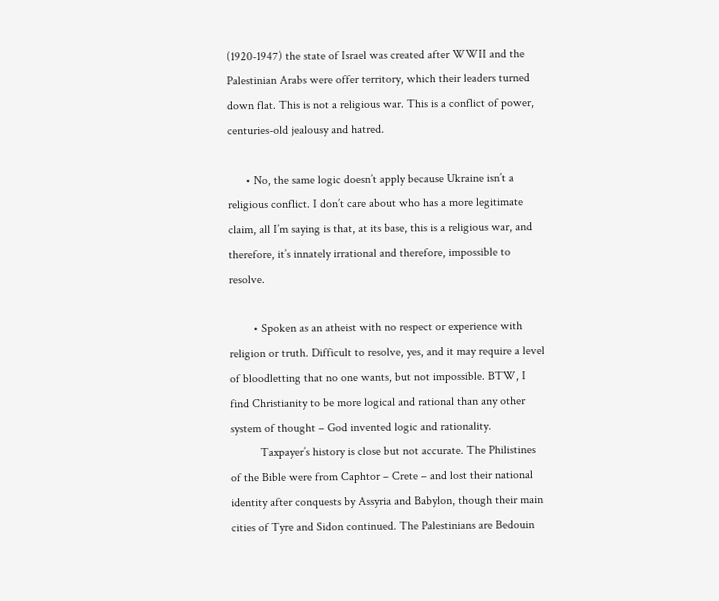(1920-1947) the state of Israel was created after WWII and the Palestinian Arabs were offer territory, which their leaders turned down flat. This is not a religious war. This is a conflict of power, centuries-old jealousy and hatred.

      • No, the same logic doesn’t apply because Ukraine isn’t a religious conflict. I don’t care about who has a more legitimate claim, all I’m saying is that, at its base, this is a religious war, and therefore, it’s innately irrational and therefore, impossible to resolve.

        • Spoken as an atheist with no respect or experience with religion or truth. Difficult to resolve, yes, and it may require a level of bloodletting that no one wants, but not impossible. BTW, I find Christianity to be more logical and rational than any other system of thought – God invented logic and rationality.
          Taxpayer’s history is close but not accurate. The Philistines of the Bible were from Caphtor – Crete – and lost their national identity after conquests by Assyria and Babylon, though their main cities of Tyre and Sidon continued. The Palestinians are Bedouin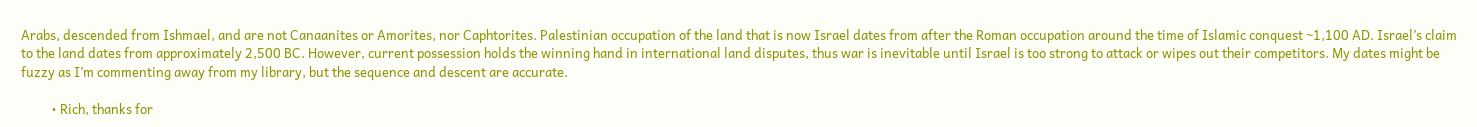Arabs, descended from Ishmael, and are not Canaanites or Amorites, nor Caphtorites. Palestinian occupation of the land that is now Israel dates from after the Roman occupation around the time of Islamic conquest ~1,100 AD. Israel’s claim to the land dates from approximately 2,500 BC. However, current possession holds the winning hand in international land disputes, thus war is inevitable until Israel is too strong to attack or wipes out their competitors. My dates might be fuzzy as I’m commenting away from my library, but the sequence and descent are accurate.

          • Rich, thanks for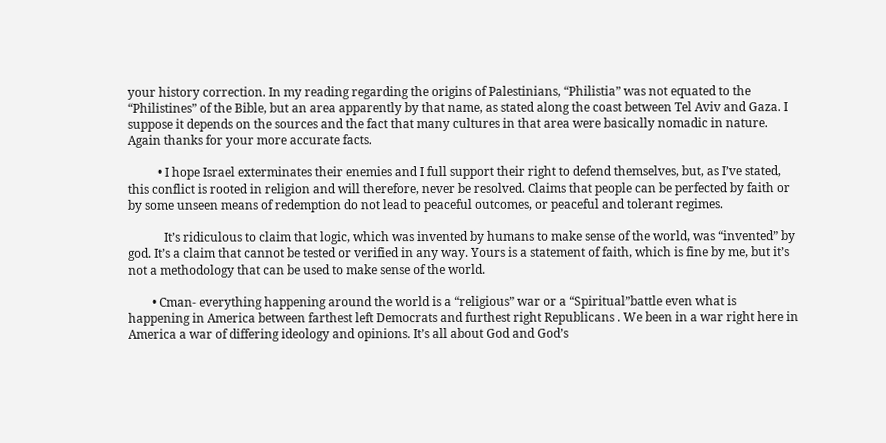your history correction. In my reading regarding the origins of Palestinians, “Philistia” was not equated to the “Philistines” of the Bible, but an area apparently by that name, as stated along the coast between Tel Aviv and Gaza. I suppose it depends on the sources and the fact that many cultures in that area were basically nomadic in nature. Again thanks for your more accurate facts.

          • I hope Israel exterminates their enemies and I full support their right to defend themselves, but, as I’ve stated, this conflict is rooted in religion and will therefore, never be resolved. Claims that people can be perfected by faith or by some unseen means of redemption do not lead to peaceful outcomes, or peaceful and tolerant regimes.

            It’s ridiculous to claim that logic, which was invented by humans to make sense of the world, was “invented” by god. It’s a claim that cannot be tested or verified in any way. Yours is a statement of faith, which is fine by me, but it’s not a methodology that can be used to make sense of the world.

        • Cman- everything happening around the world is a “religious” war or a “Spiritual”battle even what is happening in America between farthest left Democrats and furthest right Republicans . We been in a war right here in America a war of differing ideology and opinions. It’s all about God and God’s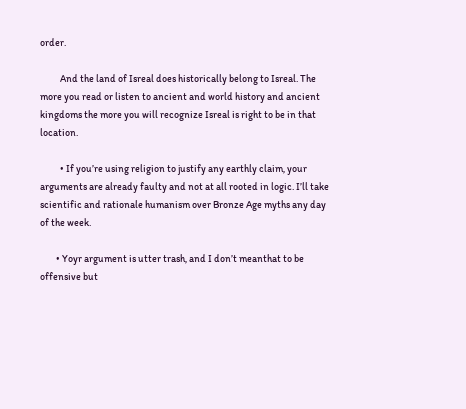order.

          And the land of Isreal does historically belong to Isreal. The more you read or listen to ancient and world history and ancient kingdoms the more you will recognize Isreal is right to be in that location.

          • If you’re using religion to justify any earthly claim, your arguments are already faulty and not at all rooted in logic. I’ll take scientific and rationale humanism over Bronze Age myths any day of the week.

        • Yoyr argument is utter trash, and I don’t meanthat to be offensive but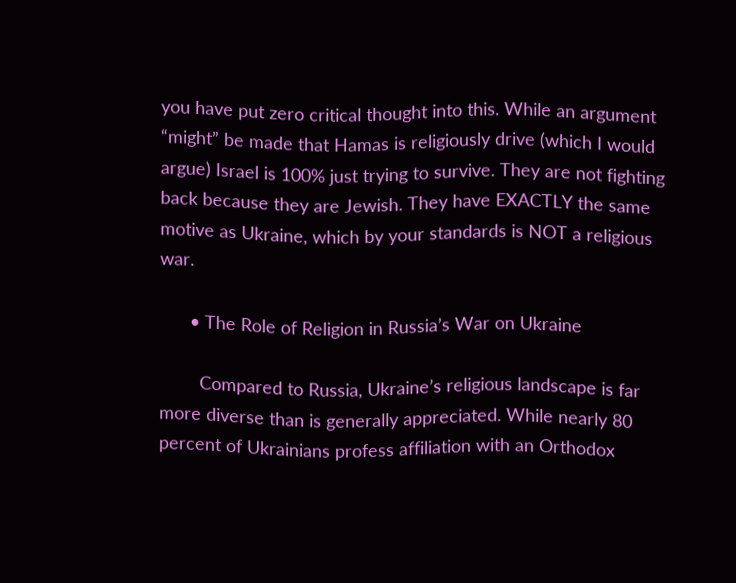you have put zero critical thought into this. While an argument “might” be made that Hamas is religiously drive (which I would argue) Israel is 100% just trying to survive. They are not fighting back because they are Jewish. They have EXACTLY the same motive as Ukraine, which by your standards is NOT a religious war.

      • The Role of Religion in Russia’s War on Ukraine

        Compared to Russia, Ukraine’s religious landscape is far more diverse than is generally appreciated. While nearly 80 percent of Ukrainians profess affiliation with an Orthodox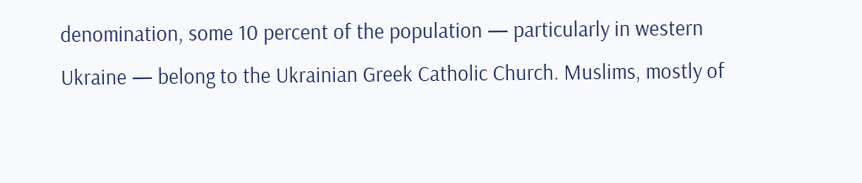denomination, some 10 percent of the population — particularly in western Ukraine — belong to the Ukrainian Greek Catholic Church. Muslims, mostly of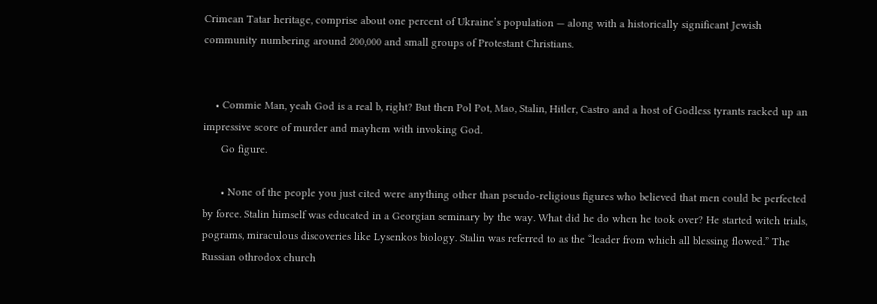Crimean Tatar heritage, comprise about one percent of Ukraine’s population — along with a historically significant Jewish community numbering around 200,000 and small groups of Protestant Christians.


    • Commie Man, yeah God is a real b, right? But then Pol Pot, Mao, Stalin, Hitler, Castro and a host of Godless tyrants racked up an impressive score of murder and mayhem with invoking God.
      Go figure.

      • None of the people you just cited were anything other than pseudo-religious figures who believed that men could be perfected by force. Stalin himself was educated in a Georgian seminary by the way. What did he do when he took over? He started witch trials, pograms, miraculous discoveries like Lysenkos biology. Stalin was referred to as the “leader from which all blessing flowed.” The Russian othrodox church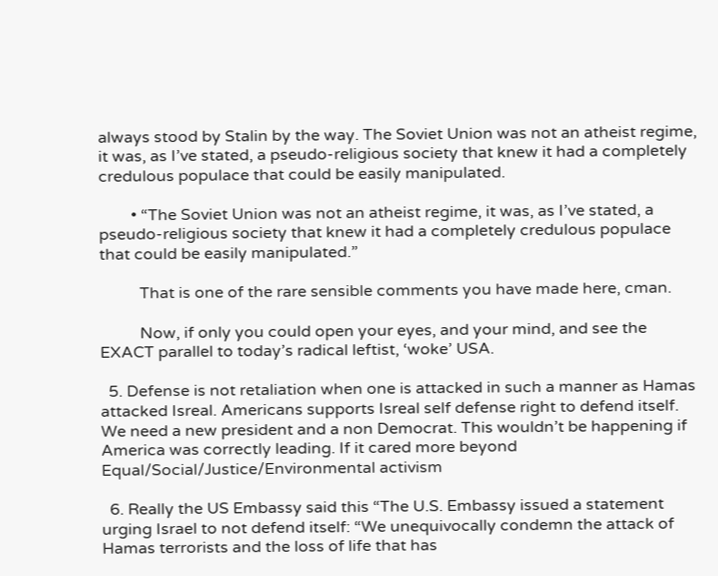always stood by Stalin by the way. The Soviet Union was not an atheist regime, it was, as I’ve stated, a pseudo-religious society that knew it had a completely credulous populace that could be easily manipulated.

        • “The Soviet Union was not an atheist regime, it was, as I’ve stated, a pseudo-religious society that knew it had a completely credulous populace that could be easily manipulated.”

          That is one of the rare sensible comments you have made here, cman.

          Now, if only you could open your eyes, and your mind, and see the EXACT parallel to today’s radical leftist, ‘woke’ USA.

  5. Defense is not retaliation when one is attacked in such a manner as Hamas attacked Isreal. Americans supports Isreal self defense right to defend itself. We need a new president and a non Democrat. This wouldn’t be happening if America was correctly leading. If it cared more beyond Equal/Social/Justice/Environmental activism

  6. Really the US Embassy said this “The U.S. Embassy issued a statement urging Israel to not defend itself: “We unequivocally condemn the attack of Hamas terrorists and the loss of life that has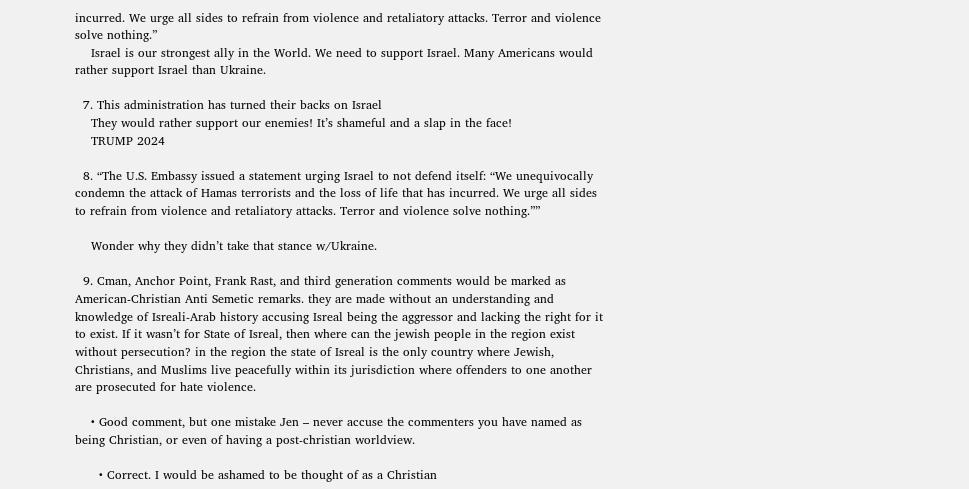incurred. We urge all sides to refrain from violence and retaliatory attacks. Terror and violence solve nothing.”
    Israel is our strongest ally in the World. We need to support Israel. Many Americans would rather support Israel than Ukraine.

  7. This administration has turned their backs on Israel
    They would rather support our enemies! It’s shameful and a slap in the face!
    TRUMP 2024

  8. “The U.S. Embassy issued a statement urging Israel to not defend itself: “We unequivocally condemn the attack of Hamas terrorists and the loss of life that has incurred. We urge all sides to refrain from violence and retaliatory attacks. Terror and violence solve nothing.””

    Wonder why they didn’t take that stance w/Ukraine.

  9. Cman, Anchor Point, Frank Rast, and third generation comments would be marked as American-Christian Anti Semetic remarks. they are made without an understanding and knowledge of Isreali-Arab history accusing Isreal being the aggressor and lacking the right for it to exist. If it wasn’t for State of Isreal, then where can the jewish people in the region exist without persecution? in the region the state of Isreal is the only country where Jewish, Christians, and Muslims live peacefully within its jurisdiction where offenders to one another are prosecuted for hate violence.

    • Good comment, but one mistake Jen – never accuse the commenters you have named as being Christian, or even of having a post-christian worldview.

      • Correct. I would be ashamed to be thought of as a Christian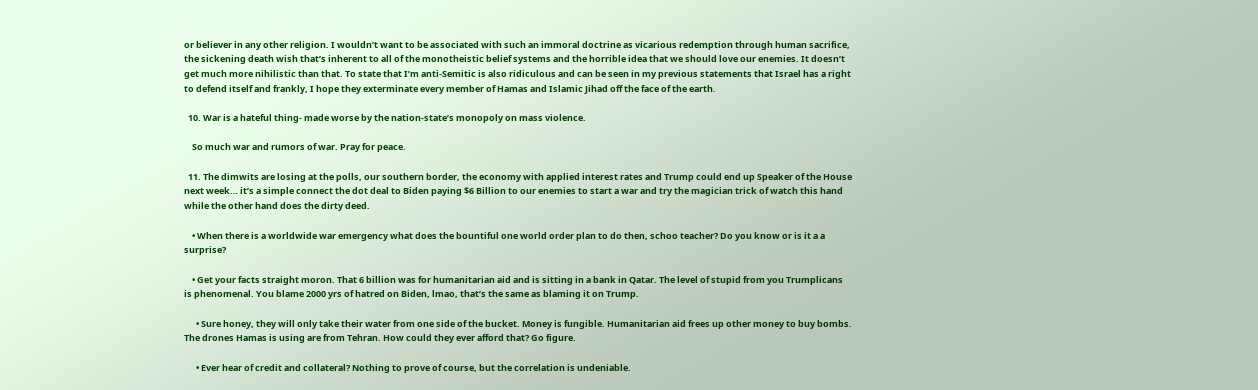or believer in any other religion. I wouldn’t want to be associated with such an immoral doctrine as vicarious redemption through human sacrifice, the sickening death wish that’s inherent to all of the monotheistic belief systems and the horrible idea that we should love our enemies. It doesn’t get much more nihilistic than that. To state that I’m anti-Semitic is also ridiculous and can be seen in my previous statements that Israel has a right to defend itself and frankly, I hope they exterminate every member of Hamas and Islamic Jihad off the face of the earth.

  10. War is a hateful thing- made worse by the nation-state’s monopoly on mass violence.

    So much war and rumors of war. Pray for peace.

  11. The dimwits are losing at the polls, our southern border, the economy with applied interest rates and Trump could end up Speaker of the House next week… it’s a simple connect the dot deal to Biden paying $6 Billion to our enemies to start a war and try the magician trick of watch this hand while the other hand does the dirty deed.

    • When there is a worldwide war emergency what does the bountiful one world order plan to do then, schoo teacher? Do you know or is it a a surprise?

    • Get your facts straight moron. That 6 billion was for humanitarian aid and is sitting in a bank in Qatar. The level of stupid from you Trumplicans is phenomenal. You blame 2000 yrs of hatred on Biden, lmao, that’s the same as blaming it on Trump.

      • Sure honey, they will only take their water from one side of the bucket. Money is fungible. Humanitarian aid frees up other money to buy bombs. The drones Hamas is using are from Tehran. How could they ever afford that? Go figure.

      • Ever hear of credit and collateral? Nothing to prove of course, but the correlation is undeniable.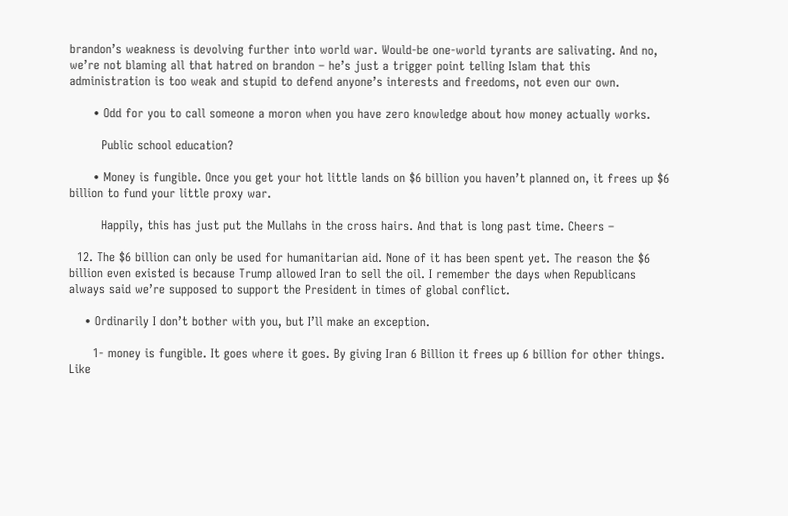brandon’s weakness is devolving further into world war. Would-be one-world tyrants are salivating. And no, we’re not blaming all that hatred on brandon – he’s just a trigger point telling Islam that this administration is too weak and stupid to defend anyone’s interests and freedoms, not even our own.

      • Odd for you to call someone a moron when you have zero knowledge about how money actually works.

        Public school education?

      • Money is fungible. Once you get your hot little lands on $6 billion you haven’t planned on, it frees up $6 billion to fund your little proxy war.

        Happily, this has just put the Mullahs in the cross hairs. And that is long past time. Cheers –

  12. The $6 billion can only be used for humanitarian aid. None of it has been spent yet. The reason the $6 billion even existed is because Trump allowed Iran to sell the oil. I remember the days when Republicans always said we’re supposed to support the President in times of global conflict.

    • Ordinarily I don’t bother with you, but I’ll make an exception.

      1- money is fungible. It goes where it goes. By giving Iran 6 Billion it frees up 6 billion for other things. Like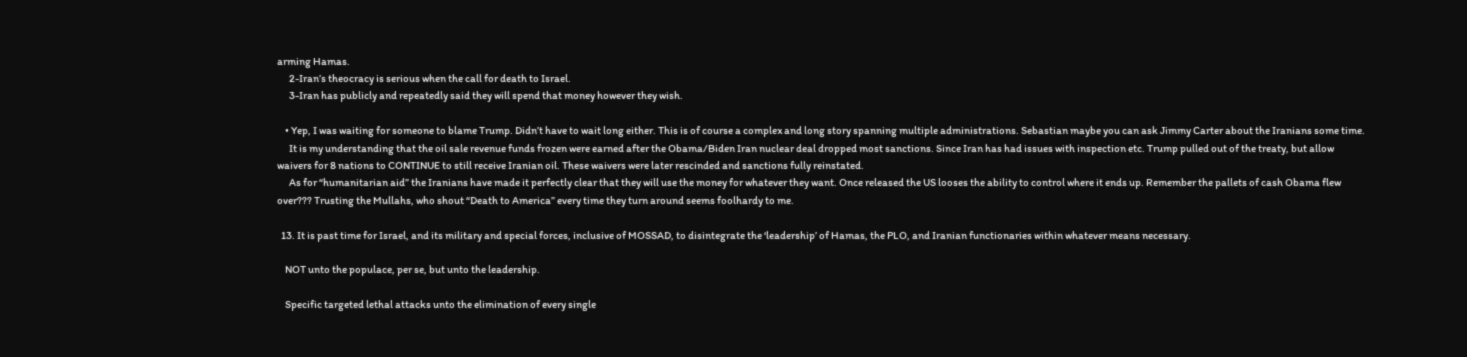arming Hamas.
      2-Iran’s theocracy is serious when the call for death to Israel.
      3-Iran has publicly and repeatedly said they will spend that money however they wish.

    • Yep, I was waiting for someone to blame Trump. Didn’t have to wait long either. This is of course a complex and long story spanning multiple administrations. Sebastian maybe you can ask Jimmy Carter about the Iranians some time.
      It is my understanding that the oil sale revenue funds frozen were earned after the Obama/Biden Iran nuclear deal dropped most sanctions. Since Iran has had issues with inspection etc. Trump pulled out of the treaty, but allow waivers for 8 nations to CONTINUE to still receive Iranian oil. These waivers were later rescinded and sanctions fully reinstated.
      As for “humanitarian aid” the Iranians have made it perfectly clear that they will use the money for whatever they want. Once released the US looses the ability to control where it ends up. Remember the pallets of cash Obama flew over??? Trusting the Mullahs, who shout “Death to America” every time they turn around seems foolhardy to me.

  13. It is past time for Israel, and its military and special forces, inclusive of MOSSAD, to disintegrate the ‘leadership’ of Hamas, the PLO, and Iranian functionaries within whatever means necessary.

    NOT unto the populace, per se, but unto the leadership.

    Specific targeted lethal attacks unto the elimination of every single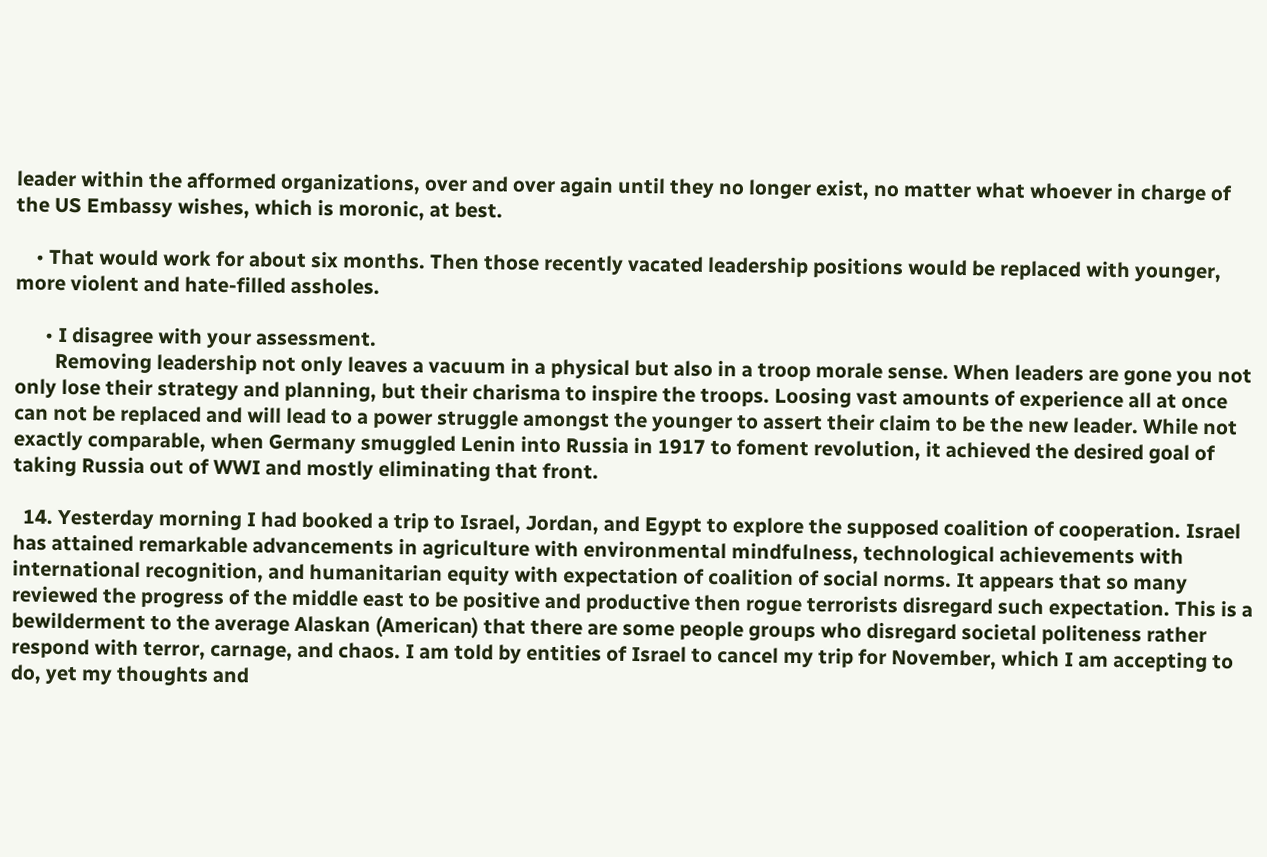leader within the afformed organizations, over and over again until they no longer exist, no matter what whoever in charge of the US Embassy wishes, which is moronic, at best.

    • That would work for about six months. Then those recently vacated leadership positions would be replaced with younger, more violent and hate-filled assholes.

      • I disagree with your assessment.
        Removing leadership not only leaves a vacuum in a physical but also in a troop morale sense. When leaders are gone you not only lose their strategy and planning, but their charisma to inspire the troops. Loosing vast amounts of experience all at once can not be replaced and will lead to a power struggle amongst the younger to assert their claim to be the new leader. While not exactly comparable, when Germany smuggled Lenin into Russia in 1917 to foment revolution, it achieved the desired goal of taking Russia out of WWI and mostly eliminating that front.

  14. Yesterday morning I had booked a trip to Israel, Jordan, and Egypt to explore the supposed coalition of cooperation. Israel has attained remarkable advancements in agriculture with environmental mindfulness, technological achievements with international recognition, and humanitarian equity with expectation of coalition of social norms. It appears that so many reviewed the progress of the middle east to be positive and productive then rogue terrorists disregard such expectation. This is a bewilderment to the average Alaskan (American) that there are some people groups who disregard societal politeness rather respond with terror, carnage, and chaos. I am told by entities of Israel to cancel my trip for November, which I am accepting to do, yet my thoughts and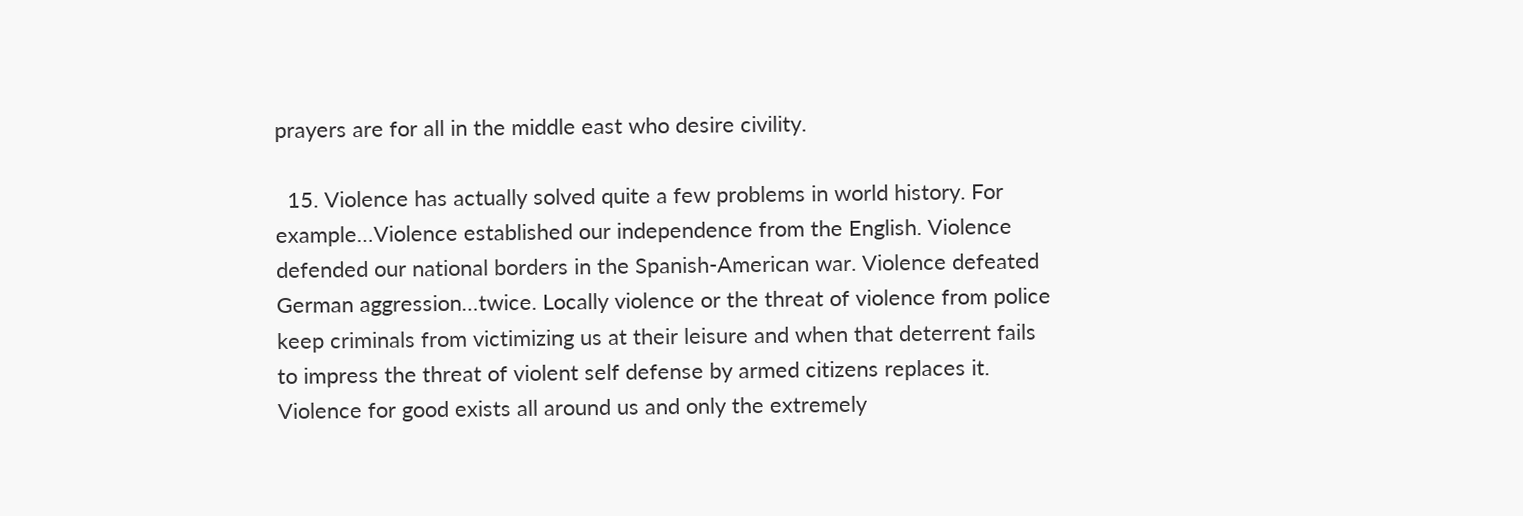prayers are for all in the middle east who desire civility.

  15. Violence has actually solved quite a few problems in world history. For example…Violence established our independence from the English. Violence defended our national borders in the Spanish-American war. Violence defeated German aggression…twice. Locally violence or the threat of violence from police keep criminals from victimizing us at their leisure and when that deterrent fails to impress the threat of violent self defense by armed citizens replaces it. Violence for good exists all around us and only the extremely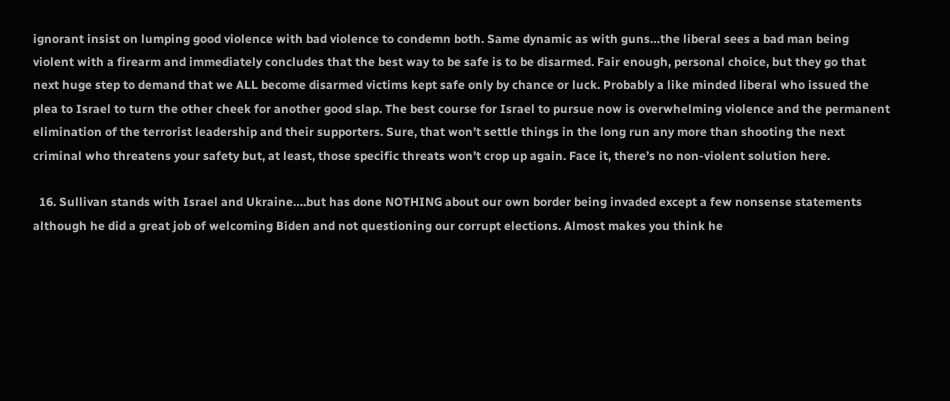ignorant insist on lumping good violence with bad violence to condemn both. Same dynamic as with guns…the liberal sees a bad man being violent with a firearm and immediately concludes that the best way to be safe is to be disarmed. Fair enough, personal choice, but they go that next huge step to demand that we ALL become disarmed victims kept safe only by chance or luck. Probably a like minded liberal who issued the plea to Israel to turn the other cheek for another good slap. The best course for Israel to pursue now is overwhelming violence and the permanent elimination of the terrorist leadership and their supporters. Sure, that won’t settle things in the long run any more than shooting the next criminal who threatens your safety but, at least, those specific threats won’t crop up again. Face it, there’s no non-violent solution here.

  16. Sullivan stands with Israel and Ukraine….but has done NOTHING about our own border being invaded except a few nonsense statements although he did a great job of welcoming Biden and not questioning our corrupt elections. Almost makes you think he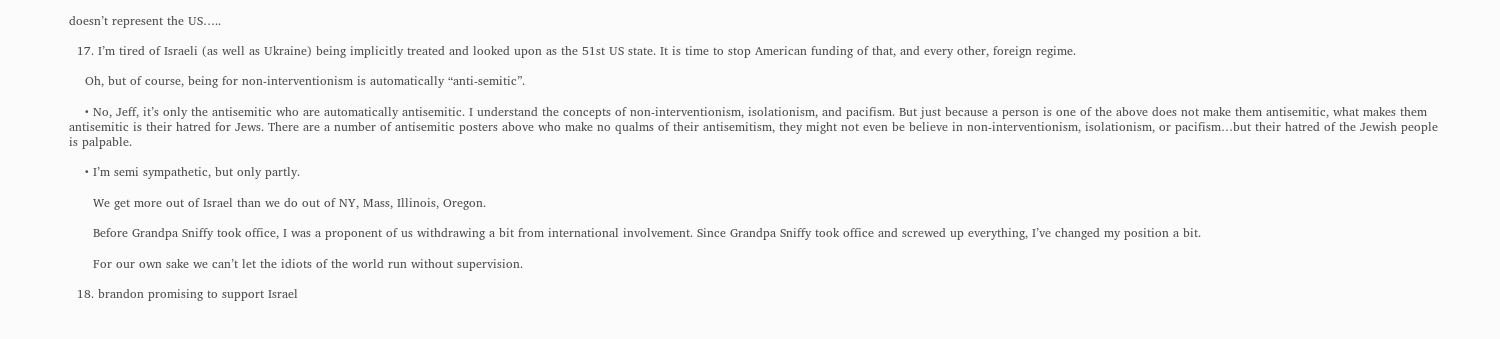doesn’t represent the US…..

  17. I’m tired of Israeli (as well as Ukraine) being implicitly treated and looked upon as the 51st US state. It is time to stop American funding of that, and every other, foreign regime.

    Oh, but of course, being for non-interventionism is automatically “anti-semitic”.

    • No, Jeff, it’s only the antisemitic who are automatically antisemitic. I understand the concepts of non-interventionism, isolationism, and pacifism. But just because a person is one of the above does not make them antisemitic, what makes them antisemitic is their hatred for Jews. There are a number of antisemitic posters above who make no qualms of their antisemitism, they might not even be believe in non-interventionism, isolationism, or pacifism…but their hatred of the Jewish people is palpable.

    • I’m semi sympathetic, but only partly.

      We get more out of Israel than we do out of NY, Mass, Illinois, Oregon.

      Before Grandpa Sniffy took office, I was a proponent of us withdrawing a bit from international involvement. Since Grandpa Sniffy took office and screwed up everything, I’ve changed my position a bit.

      For our own sake we can’t let the idiots of the world run without supervision.

  18. brandon promising to support Israel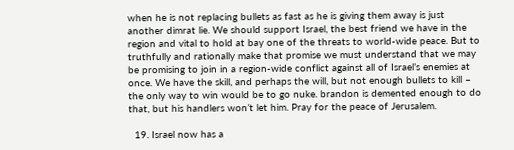when he is not replacing bullets as fast as he is giving them away is just another dimrat lie. We should support Israel, the best friend we have in the region and vital to hold at bay one of the threats to world-wide peace. But to truthfully and rationally make that promise we must understand that we may be promising to join in a region-wide conflict against all of Israel’s enemies at once. We have the skill, and perhaps the will, but not enough bullets to kill – the only way to win would be to go nuke. brandon is demented enough to do that, but his handlers won’t let him. Pray for the peace of Jerusalem.

  19. Israel now has a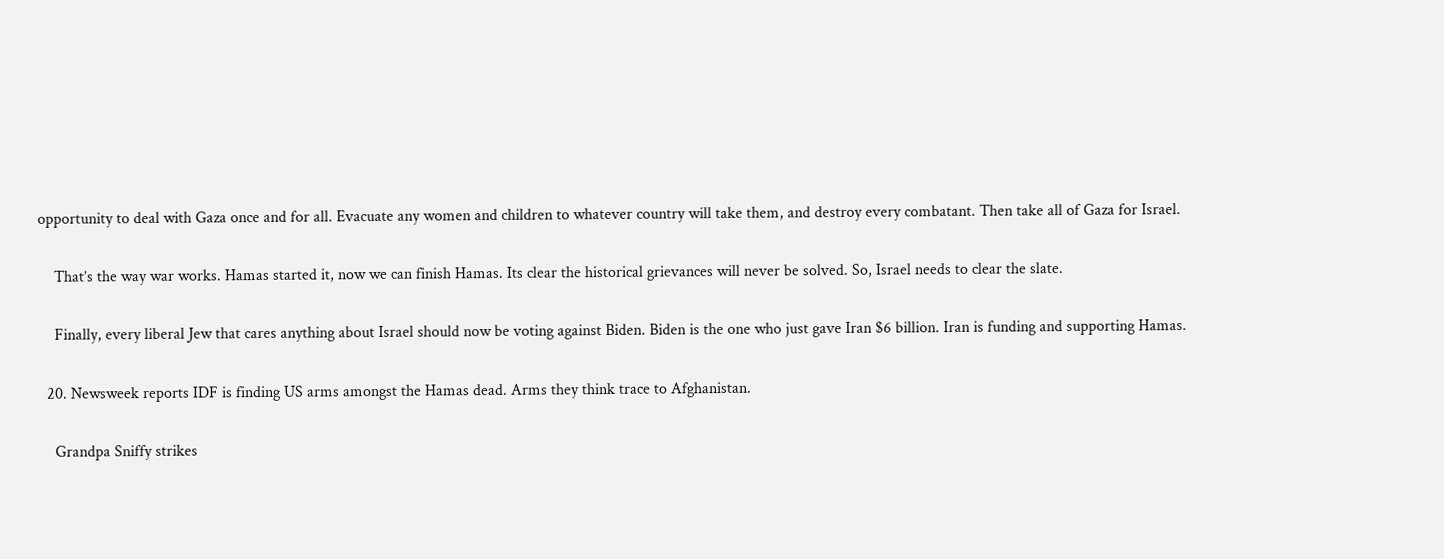opportunity to deal with Gaza once and for all. Evacuate any women and children to whatever country will take them, and destroy every combatant. Then take all of Gaza for Israel.

    That’s the way war works. Hamas started it, now we can finish Hamas. Its clear the historical grievances will never be solved. So, Israel needs to clear the slate.

    Finally, every liberal Jew that cares anything about Israel should now be voting against Biden. Biden is the one who just gave Iran $6 billion. Iran is funding and supporting Hamas.

  20. Newsweek reports IDF is finding US arms amongst the Hamas dead. Arms they think trace to Afghanistan.

    Grandpa Sniffy strikes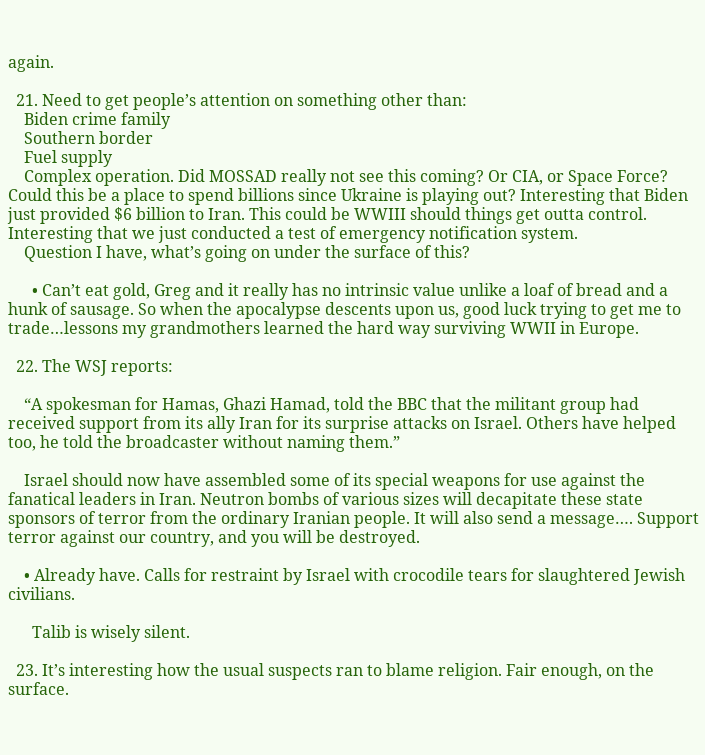again.

  21. Need to get people’s attention on something other than:
    Biden crime family
    Southern border
    Fuel supply
    Complex operation. Did MOSSAD really not see this coming? Or CIA, or Space Force? Could this be a place to spend billions since Ukraine is playing out? Interesting that Biden just provided $6 billion to Iran. This could be WWIII should things get outta control. Interesting that we just conducted a test of emergency notification system.
    Question I have, what’s going on under the surface of this?

      • Can’t eat gold, Greg and it really has no intrinsic value unlike a loaf of bread and a hunk of sausage. So when the apocalypse descents upon us, good luck trying to get me to trade…lessons my grandmothers learned the hard way surviving WWII in Europe.

  22. The WSJ reports:

    “A spokesman for Hamas, Ghazi Hamad, told the BBC that the militant group had received support from its ally Iran for its surprise attacks on Israel. Others have helped too, he told the broadcaster without naming them.”

    Israel should now have assembled some of its special weapons for use against the fanatical leaders in Iran. Neutron bombs of various sizes will decapitate these state sponsors of terror from the ordinary Iranian people. It will also send a message…. Support terror against our country, and you will be destroyed.

    • Already have. Calls for restraint by Israel with crocodile tears for slaughtered Jewish civilians.

      Talib is wisely silent.

  23. It’s interesting how the usual suspects ran to blame religion. Fair enough, on the surface.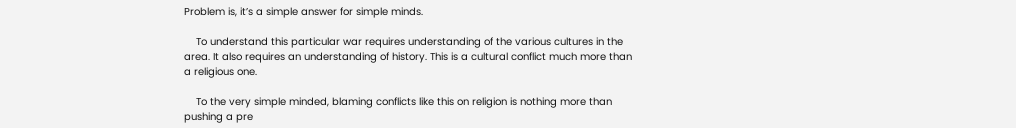Problem is, it’s a simple answer for simple minds.

    To understand this particular war requires understanding of the various cultures in the area. It also requires an understanding of history. This is a cultural conflict much more than a religious one.

    To the very simple minded, blaming conflicts like this on religion is nothing more than pushing a pre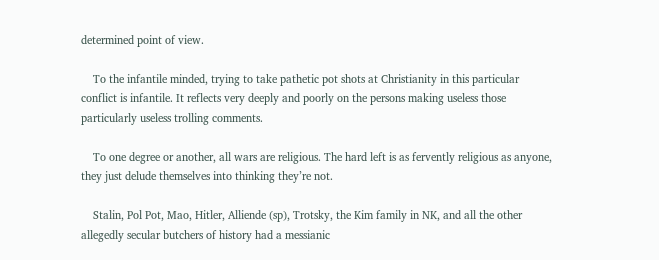determined point of view.

    To the infantile minded, trying to take pathetic pot shots at Christianity in this particular conflict is infantile. It reflects very deeply and poorly on the persons making useless those particularly useless trolling comments.

    To one degree or another, all wars are religious. The hard left is as fervently religious as anyone, they just delude themselves into thinking they’re not.

    Stalin, Pol Pot, Mao, Hitler, Alliende (sp), Trotsky, the Kim family in NK, and all the other allegedly secular butchers of history had a messianic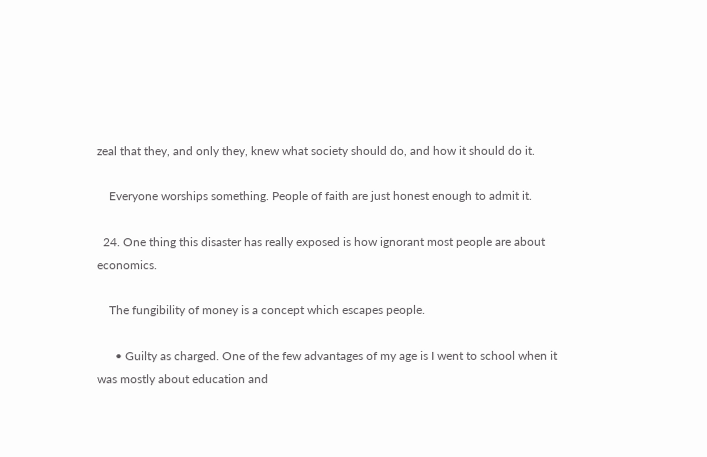zeal that they, and only they, knew what society should do, and how it should do it.

    Everyone worships something. People of faith are just honest enough to admit it.

  24. One thing this disaster has really exposed is how ignorant most people are about economics.

    The fungibility of money is a concept which escapes people.

      • Guilty as charged. One of the few advantages of my age is I went to school when it was mostly about education and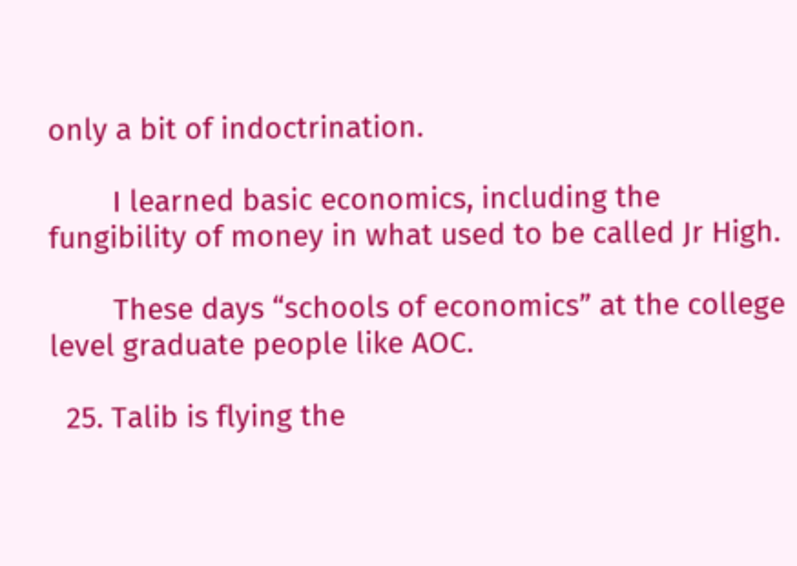only a bit of indoctrination.

        I learned basic economics, including the fungibility of money in what used to be called Jr High.

        These days “schools of economics” at the college level graduate people like AOC.

  25. Talib is flying the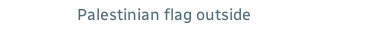Palestinian flag outside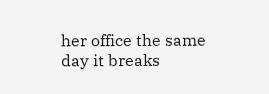her office the same day it breaks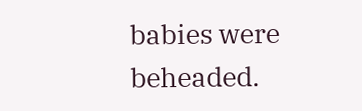babies were beheaded.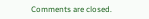Comments are closed.